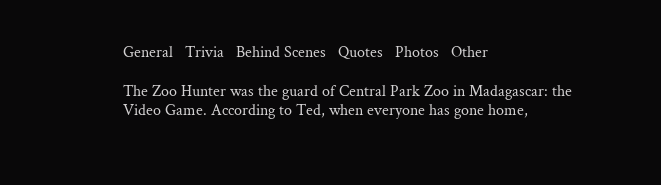General   Trivia   Behind Scenes   Quotes   Photos   Other

The Zoo Hunter was the guard of Central Park Zoo in Madagascar: the Video Game. According to Ted, when everyone has gone home,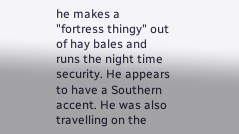he makes a "fortress thingy" out of hay bales and runs the night time security. He appears to have a Southern accent. He was also travelling on the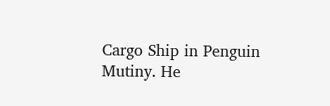Cargo Ship in Penguin Mutiny. He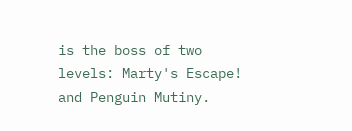is the boss of two levels: Marty's Escape! and Penguin Mutiny.